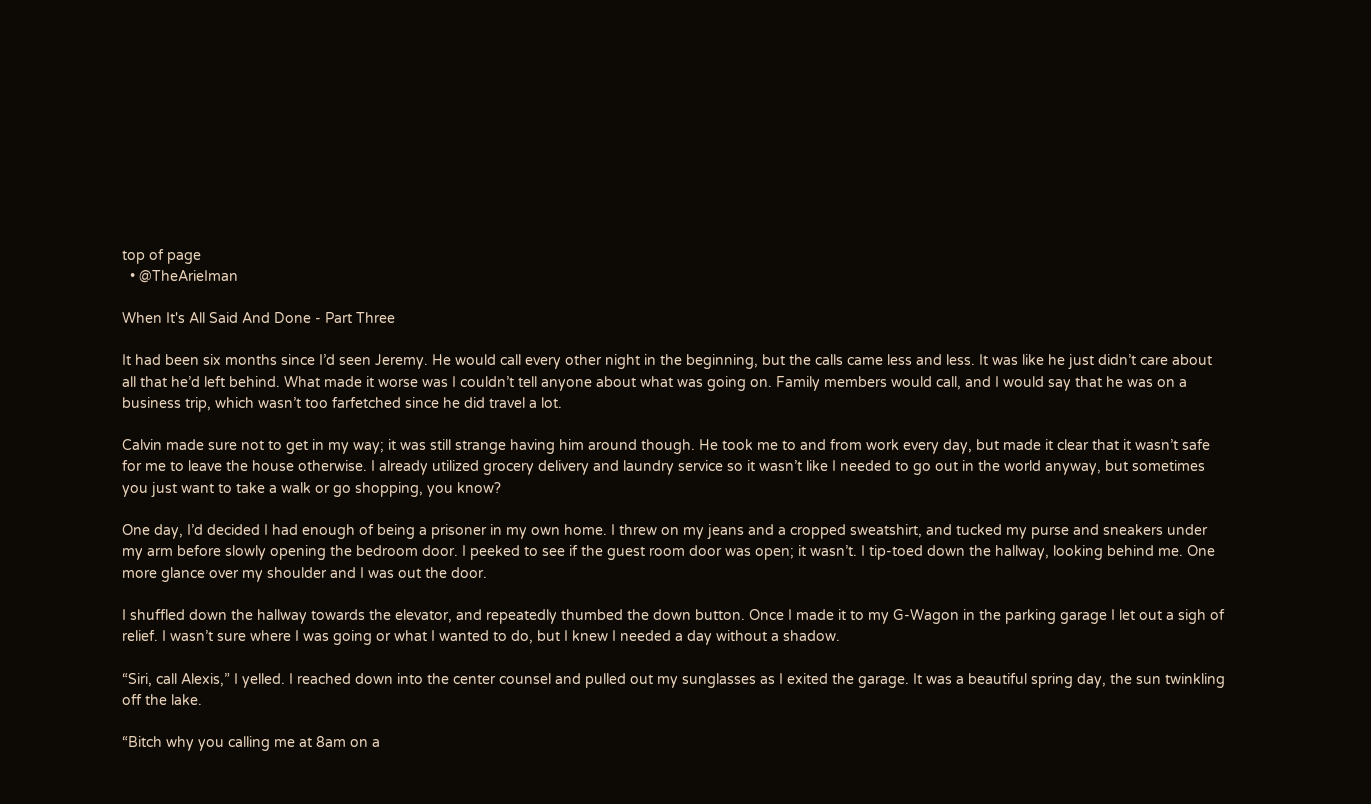top of page
  • @TheArieIman

When It's All Said And Done - Part Three

It had been six months since I’d seen Jeremy. He would call every other night in the beginning, but the calls came less and less. It was like he just didn’t care about all that he’d left behind. What made it worse was I couldn’t tell anyone about what was going on. Family members would call, and I would say that he was on a business trip, which wasn’t too farfetched since he did travel a lot.

Calvin made sure not to get in my way; it was still strange having him around though. He took me to and from work every day, but made it clear that it wasn’t safe for me to leave the house otherwise. I already utilized grocery delivery and laundry service so it wasn’t like I needed to go out in the world anyway, but sometimes you just want to take a walk or go shopping, you know?

One day, I’d decided I had enough of being a prisoner in my own home. I threw on my jeans and a cropped sweatshirt, and tucked my purse and sneakers under my arm before slowly opening the bedroom door. I peeked to see if the guest room door was open; it wasn’t. I tip-toed down the hallway, looking behind me. One more glance over my shoulder and I was out the door.

I shuffled down the hallway towards the elevator, and repeatedly thumbed the down button. Once I made it to my G-Wagon in the parking garage I let out a sigh of relief. I wasn’t sure where I was going or what I wanted to do, but I knew I needed a day without a shadow.

“Siri, call Alexis,” I yelled. I reached down into the center counsel and pulled out my sunglasses as I exited the garage. It was a beautiful spring day, the sun twinkling off the lake.

“Bitch why you calling me at 8am on a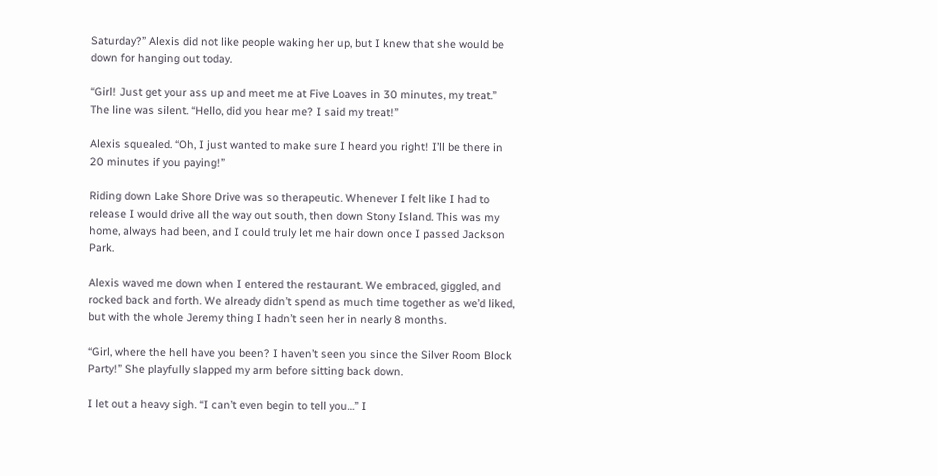Saturday?” Alexis did not like people waking her up, but I knew that she would be down for hanging out today.

“Girl! Just get your ass up and meet me at Five Loaves in 30 minutes, my treat.” The line was silent. “Hello, did you hear me? I said my treat!”

Alexis squealed. “Oh, I just wanted to make sure I heard you right! I’ll be there in 20 minutes if you paying!”

Riding down Lake Shore Drive was so therapeutic. Whenever I felt like I had to release I would drive all the way out south, then down Stony Island. This was my home, always had been, and I could truly let me hair down once I passed Jackson Park.

Alexis waved me down when I entered the restaurant. We embraced, giggled, and rocked back and forth. We already didn’t spend as much time together as we’d liked, but with the whole Jeremy thing I hadn’t seen her in nearly 8 months.

“Girl, where the hell have you been? I haven’t seen you since the Silver Room Block Party!” She playfully slapped my arm before sitting back down.

I let out a heavy sigh. “I can’t even begin to tell you…” I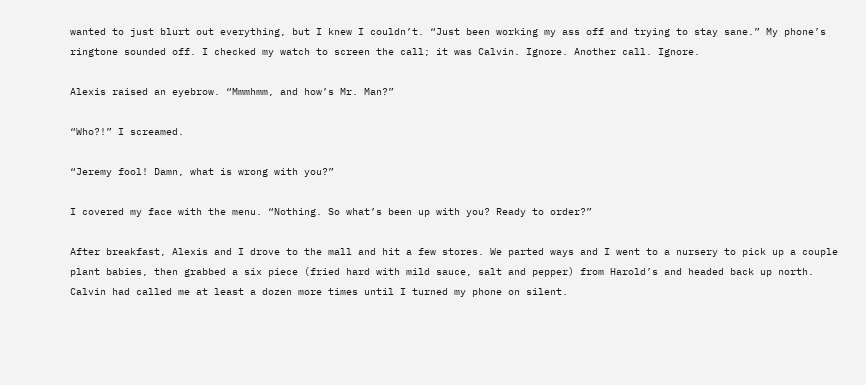wanted to just blurt out everything, but I knew I couldn’t. “Just been working my ass off and trying to stay sane.” My phone’s ringtone sounded off. I checked my watch to screen the call; it was Calvin. Ignore. Another call. Ignore.

Alexis raised an eyebrow. “Mmmhmm, and how’s Mr. Man?”

“Who?!” I screamed.

“Jeremy fool! Damn, what is wrong with you?”

I covered my face with the menu. “Nothing. So what’s been up with you? Ready to order?”

After breakfast, Alexis and I drove to the mall and hit a few stores. We parted ways and I went to a nursery to pick up a couple plant babies, then grabbed a six piece (fried hard with mild sauce, salt and pepper) from Harold’s and headed back up north. Calvin had called me at least a dozen more times until I turned my phone on silent.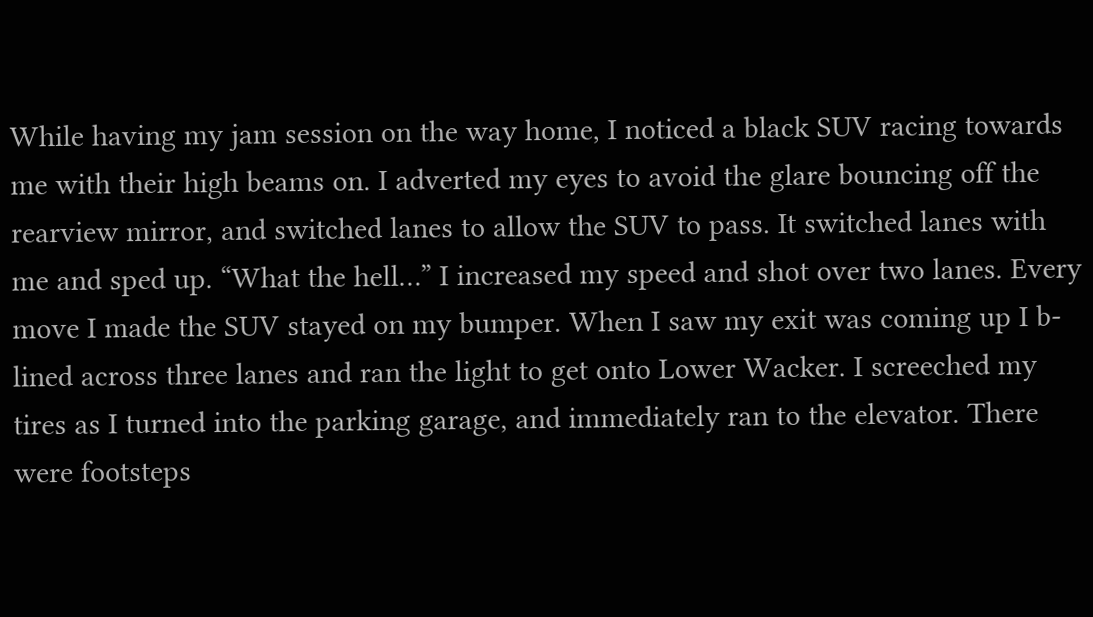While having my jam session on the way home, I noticed a black SUV racing towards me with their high beams on. I adverted my eyes to avoid the glare bouncing off the rearview mirror, and switched lanes to allow the SUV to pass. It switched lanes with me and sped up. “What the hell…” I increased my speed and shot over two lanes. Every move I made the SUV stayed on my bumper. When I saw my exit was coming up I b-lined across three lanes and ran the light to get onto Lower Wacker. I screeched my tires as I turned into the parking garage, and immediately ran to the elevator. There were footsteps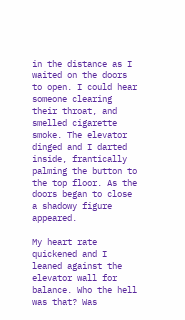in the distance as I waited on the doors to open. I could hear someone clearing their throat, and smelled cigarette smoke. The elevator dinged and I darted inside, frantically palming the button to the top floor. As the doors began to close a shadowy figure appeared.

My heart rate quickened and I leaned against the elevator wall for balance. Who the hell was that? Was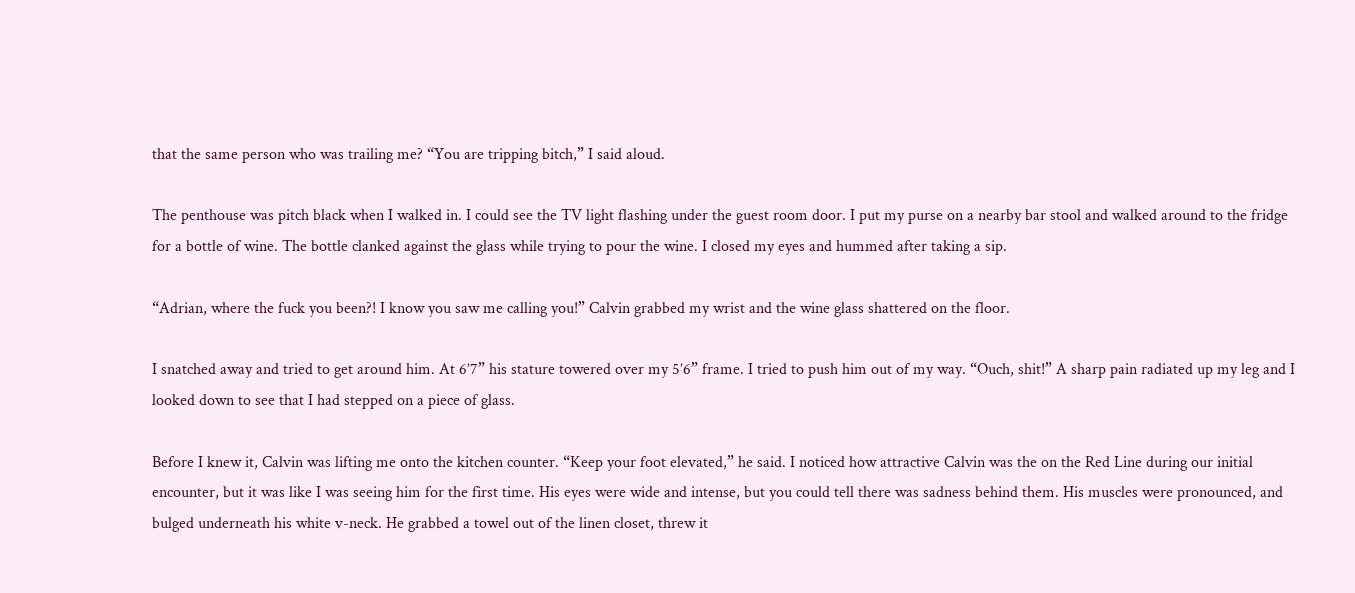that the same person who was trailing me? “You are tripping bitch,” I said aloud.

The penthouse was pitch black when I walked in. I could see the TV light flashing under the guest room door. I put my purse on a nearby bar stool and walked around to the fridge for a bottle of wine. The bottle clanked against the glass while trying to pour the wine. I closed my eyes and hummed after taking a sip.

“Adrian, where the fuck you been?! I know you saw me calling you!” Calvin grabbed my wrist and the wine glass shattered on the floor.

I snatched away and tried to get around him. At 6’7” his stature towered over my 5’6” frame. I tried to push him out of my way. “Ouch, shit!” A sharp pain radiated up my leg and I looked down to see that I had stepped on a piece of glass.

Before I knew it, Calvin was lifting me onto the kitchen counter. “Keep your foot elevated,” he said. I noticed how attractive Calvin was the on the Red Line during our initial encounter, but it was like I was seeing him for the first time. His eyes were wide and intense, but you could tell there was sadness behind them. His muscles were pronounced, and bulged underneath his white v-neck. He grabbed a towel out of the linen closet, threw it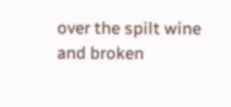over the spilt wine and broken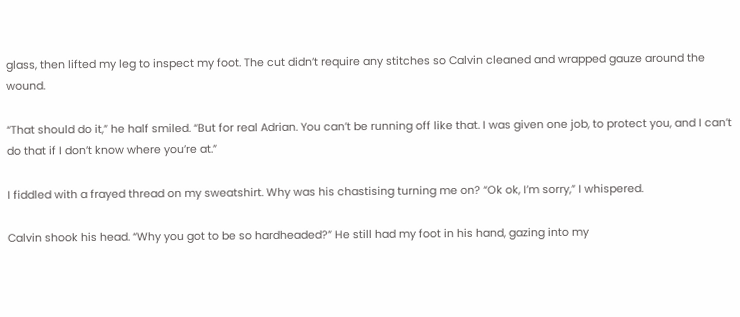glass, then lifted my leg to inspect my foot. The cut didn’t require any stitches so Calvin cleaned and wrapped gauze around the wound.

“That should do it,” he half smiled. “But for real Adrian. You can’t be running off like that. I was given one job, to protect you, and I can’t do that if I don’t know where you’re at.”

I fiddled with a frayed thread on my sweatshirt. Why was his chastising turning me on? “Ok ok, I’m sorry,” I whispered.

Calvin shook his head. “Why you got to be so hardheaded?” He still had my foot in his hand, gazing into my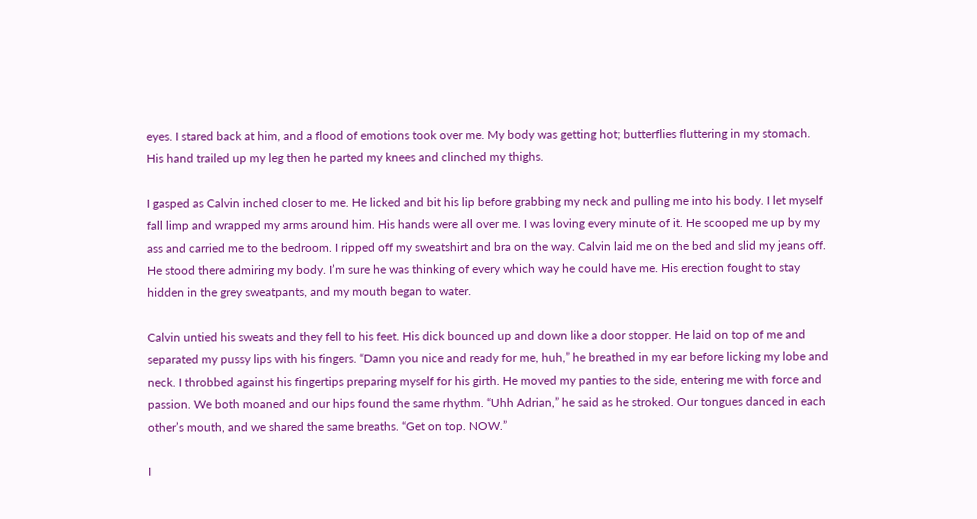eyes. I stared back at him, and a flood of emotions took over me. My body was getting hot; butterflies fluttering in my stomach. His hand trailed up my leg then he parted my knees and clinched my thighs.

I gasped as Calvin inched closer to me. He licked and bit his lip before grabbing my neck and pulling me into his body. I let myself fall limp and wrapped my arms around him. His hands were all over me. I was loving every minute of it. He scooped me up by my ass and carried me to the bedroom. I ripped off my sweatshirt and bra on the way. Calvin laid me on the bed and slid my jeans off. He stood there admiring my body. I’m sure he was thinking of every which way he could have me. His erection fought to stay hidden in the grey sweatpants, and my mouth began to water.

Calvin untied his sweats and they fell to his feet. His dick bounced up and down like a door stopper. He laid on top of me and separated my pussy lips with his fingers. “Damn you nice and ready for me, huh,” he breathed in my ear before licking my lobe and neck. I throbbed against his fingertips preparing myself for his girth. He moved my panties to the side, entering me with force and passion. We both moaned and our hips found the same rhythm. “Uhh Adrian,” he said as he stroked. Our tongues danced in each other’s mouth, and we shared the same breaths. “Get on top. NOW.”

I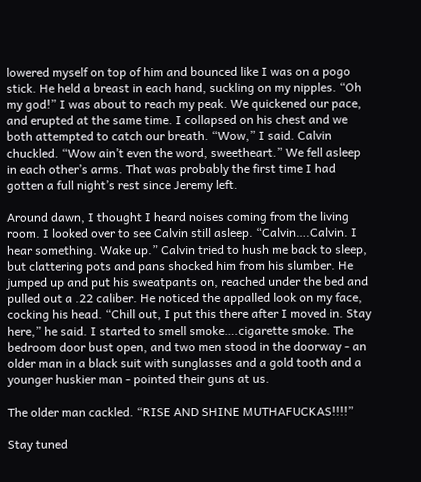lowered myself on top of him and bounced like I was on a pogo stick. He held a breast in each hand, suckling on my nipples. “Oh my god!” I was about to reach my peak. We quickened our pace, and erupted at the same time. I collapsed on his chest and we both attempted to catch our breath. “Wow,” I said. Calvin chuckled. “Wow ain’t even the word, sweetheart.” We fell asleep in each other’s arms. That was probably the first time I had gotten a full night’s rest since Jeremy left.

Around dawn, I thought I heard noises coming from the living room. I looked over to see Calvin still asleep. “Calvin….Calvin. I hear something. Wake up.” Calvin tried to hush me back to sleep, but clattering pots and pans shocked him from his slumber. He jumped up and put his sweatpants on, reached under the bed and pulled out a .22 caliber. He noticed the appalled look on my face, cocking his head. “Chill out, I put this there after I moved in. Stay here,” he said. I started to smell smoke….cigarette smoke. The bedroom door bust open, and two men stood in the doorway - an older man in a black suit with sunglasses and a gold tooth and a younger huskier man - pointed their guns at us.

The older man cackled. “RISE AND SHINE MUTHAFUCKAS!!!!”

Stay tuned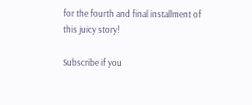for the fourth and final installment of this juicy story!

Subscribe if you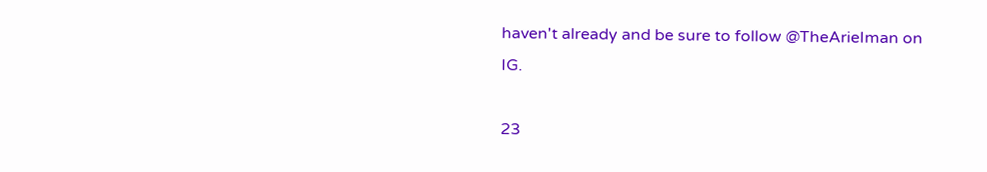haven't already and be sure to follow @TheArieIman on IG.

23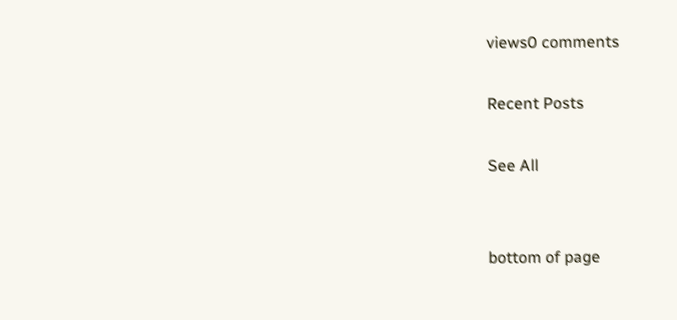views0 comments

Recent Posts

See All


bottom of page